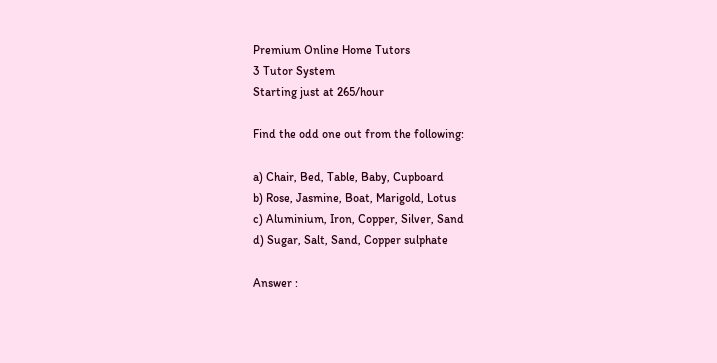Premium Online Home Tutors
3 Tutor System
Starting just at 265/hour

Find the odd one out from the following:

a) Chair, Bed, Table, Baby, Cupboard
b) Rose, Jasmine, Boat, Marigold, Lotus
c) Aluminium, Iron, Copper, Silver, Sand
d) Sugar, Salt, Sand, Copper sulphate

Answer :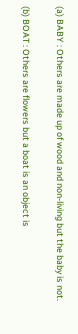(a) BABY : Others are made up of wood and non-living but the baby is not.

(b) BOAT : Others are flowers but a boat is an object is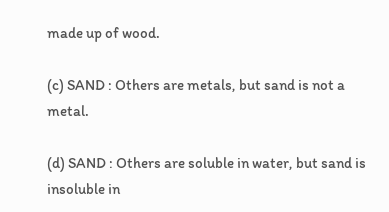made up of wood.

(c) SAND : Others are metals, but sand is not a metal.

(d) SAND : Others are soluble in water, but sand is insoluble in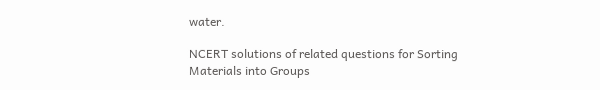water.

NCERT solutions of related questions for Sorting Materials into Groups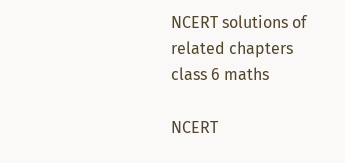NCERT solutions of related chapters class 6 maths

NCERT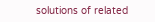solutions of related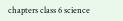chapters class 6 science